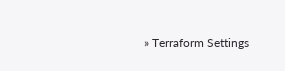» Terraform Settings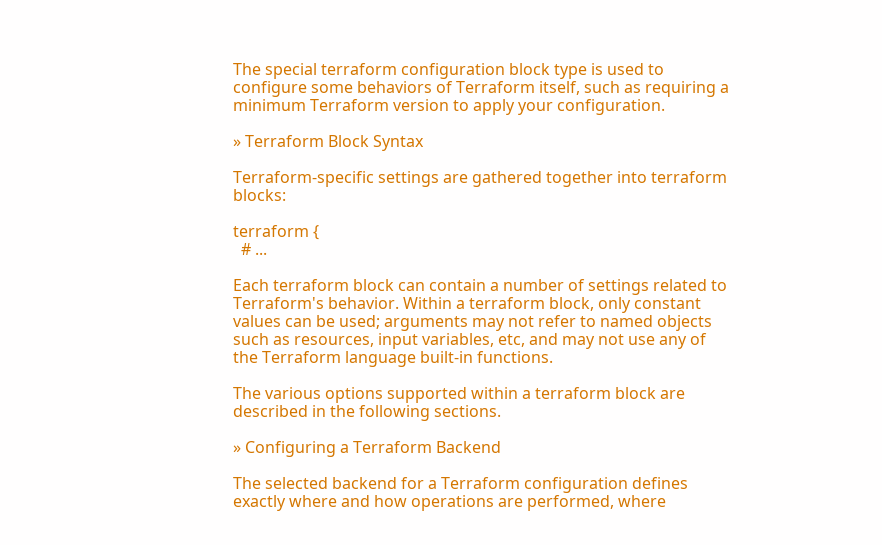The special terraform configuration block type is used to configure some behaviors of Terraform itself, such as requiring a minimum Terraform version to apply your configuration.

» Terraform Block Syntax

Terraform-specific settings are gathered together into terraform blocks:

terraform {
  # ...

Each terraform block can contain a number of settings related to Terraform's behavior. Within a terraform block, only constant values can be used; arguments may not refer to named objects such as resources, input variables, etc, and may not use any of the Terraform language built-in functions.

The various options supported within a terraform block are described in the following sections.

» Configuring a Terraform Backend

The selected backend for a Terraform configuration defines exactly where and how operations are performed, where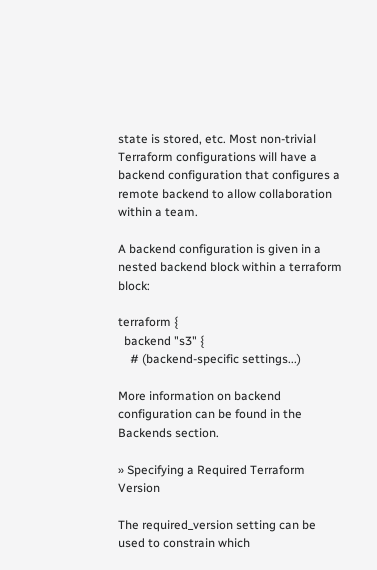state is stored, etc. Most non-trivial Terraform configurations will have a backend configuration that configures a remote backend to allow collaboration within a team.

A backend configuration is given in a nested backend block within a terraform block:

terraform {
  backend "s3" {
    # (backend-specific settings...)

More information on backend configuration can be found in the Backends section.

» Specifying a Required Terraform Version

The required_version setting can be used to constrain which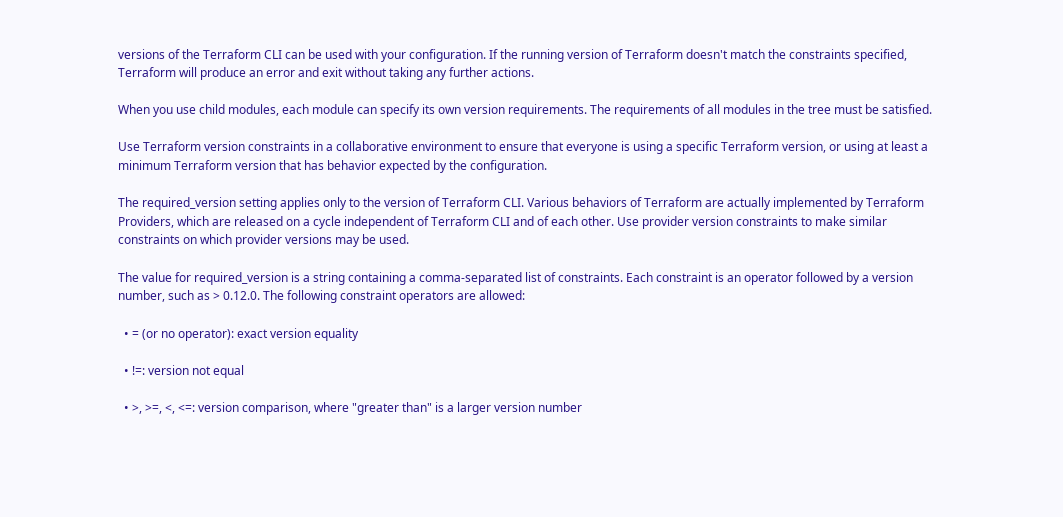versions of the Terraform CLI can be used with your configuration. If the running version of Terraform doesn't match the constraints specified, Terraform will produce an error and exit without taking any further actions.

When you use child modules, each module can specify its own version requirements. The requirements of all modules in the tree must be satisfied.

Use Terraform version constraints in a collaborative environment to ensure that everyone is using a specific Terraform version, or using at least a minimum Terraform version that has behavior expected by the configuration.

The required_version setting applies only to the version of Terraform CLI. Various behaviors of Terraform are actually implemented by Terraform Providers, which are released on a cycle independent of Terraform CLI and of each other. Use provider version constraints to make similar constraints on which provider versions may be used.

The value for required_version is a string containing a comma-separated list of constraints. Each constraint is an operator followed by a version number, such as > 0.12.0. The following constraint operators are allowed:

  • = (or no operator): exact version equality

  • !=: version not equal

  • >, >=, <, <=: version comparison, where "greater than" is a larger version number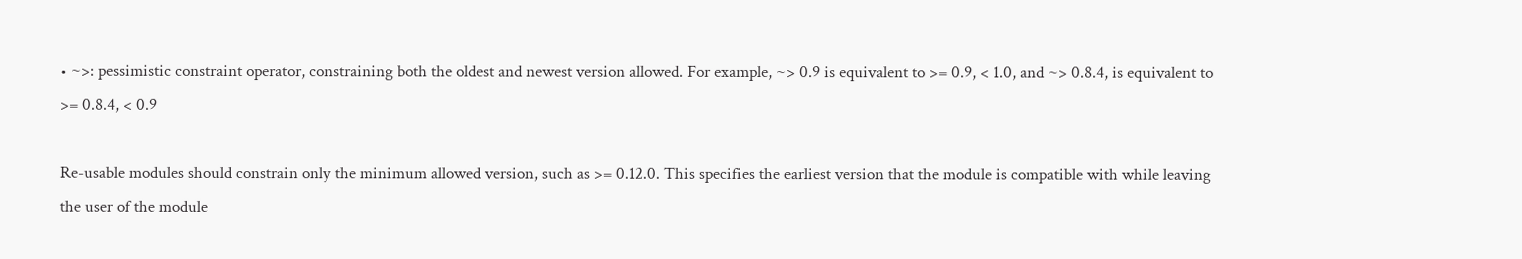• ~>: pessimistic constraint operator, constraining both the oldest and newest version allowed. For example, ~> 0.9 is equivalent to >= 0.9, < 1.0, and ~> 0.8.4, is equivalent to >= 0.8.4, < 0.9

Re-usable modules should constrain only the minimum allowed version, such as >= 0.12.0. This specifies the earliest version that the module is compatible with while leaving the user of the module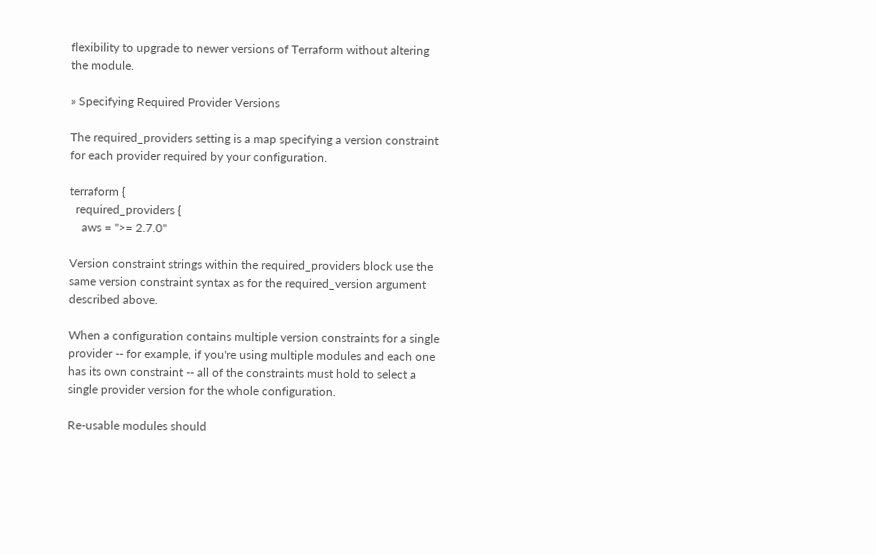flexibility to upgrade to newer versions of Terraform without altering the module.

» Specifying Required Provider Versions

The required_providers setting is a map specifying a version constraint for each provider required by your configuration.

terraform {
  required_providers {
    aws = ">= 2.7.0"

Version constraint strings within the required_providers block use the same version constraint syntax as for the required_version argument described above.

When a configuration contains multiple version constraints for a single provider -- for example, if you're using multiple modules and each one has its own constraint -- all of the constraints must hold to select a single provider version for the whole configuration.

Re-usable modules should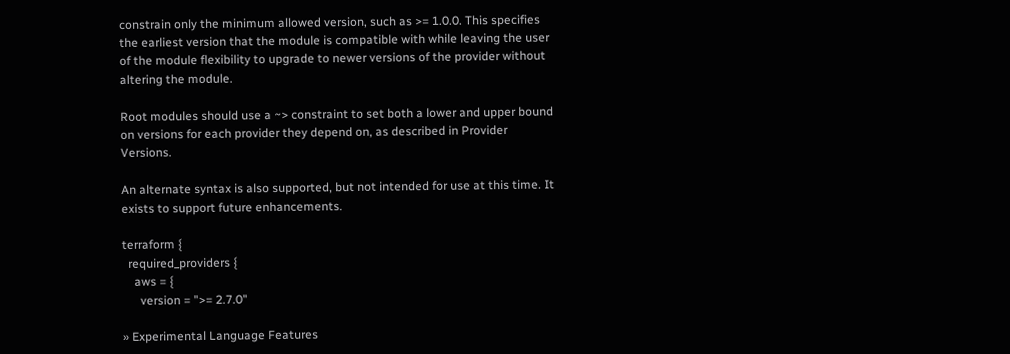constrain only the minimum allowed version, such as >= 1.0.0. This specifies the earliest version that the module is compatible with while leaving the user of the module flexibility to upgrade to newer versions of the provider without altering the module.

Root modules should use a ~> constraint to set both a lower and upper bound on versions for each provider they depend on, as described in Provider Versions.

An alternate syntax is also supported, but not intended for use at this time. It exists to support future enhancements.

terraform {
  required_providers {
    aws = {
      version = ">= 2.7.0"

» Experimental Language Features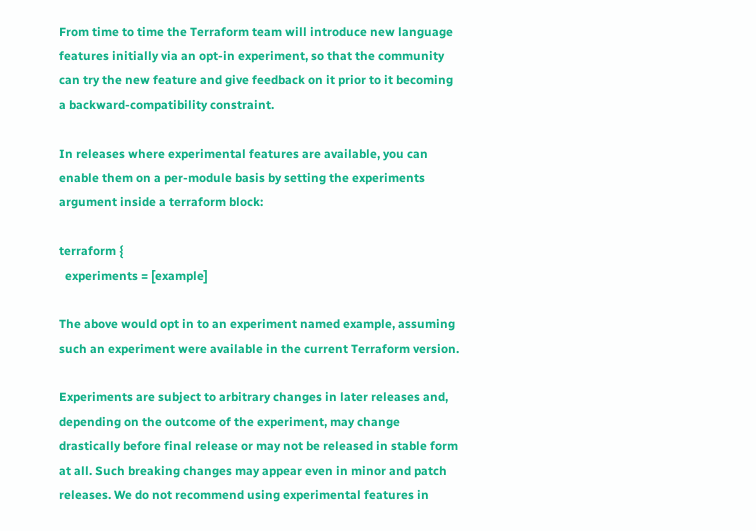From time to time the Terraform team will introduce new language features initially via an opt-in experiment, so that the community can try the new feature and give feedback on it prior to it becoming a backward-compatibility constraint.

In releases where experimental features are available, you can enable them on a per-module basis by setting the experiments argument inside a terraform block:

terraform {
  experiments = [example]

The above would opt in to an experiment named example, assuming such an experiment were available in the current Terraform version.

Experiments are subject to arbitrary changes in later releases and, depending on the outcome of the experiment, may change drastically before final release or may not be released in stable form at all. Such breaking changes may appear even in minor and patch releases. We do not recommend using experimental features in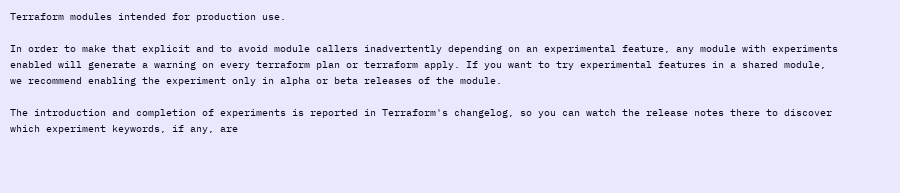Terraform modules intended for production use.

In order to make that explicit and to avoid module callers inadvertently depending on an experimental feature, any module with experiments enabled will generate a warning on every terraform plan or terraform apply. If you want to try experimental features in a shared module, we recommend enabling the experiment only in alpha or beta releases of the module.

The introduction and completion of experiments is reported in Terraform's changelog, so you can watch the release notes there to discover which experiment keywords, if any, are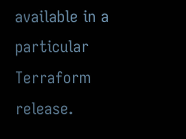available in a particular Terraform release.